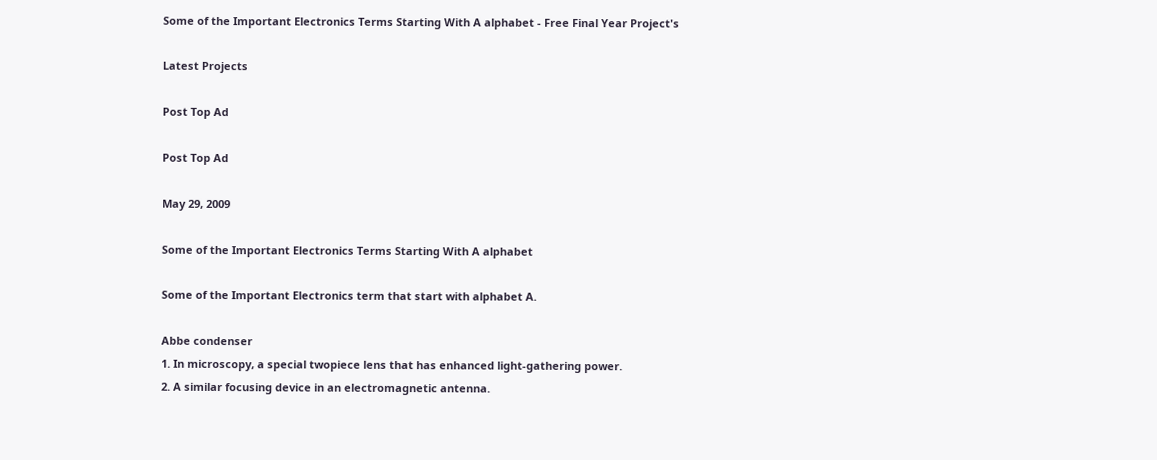Some of the Important Electronics Terms Starting With A alphabet - Free Final Year Project's

Latest Projects

Post Top Ad

Post Top Ad

May 29, 2009

Some of the Important Electronics Terms Starting With A alphabet

Some of the Important Electronics term that start with alphabet A.

Abbe condenser
1. In microscopy, a special twopiece lens that has enhanced light-gathering power.
2. A similar focusing device in an electromagnetic antenna.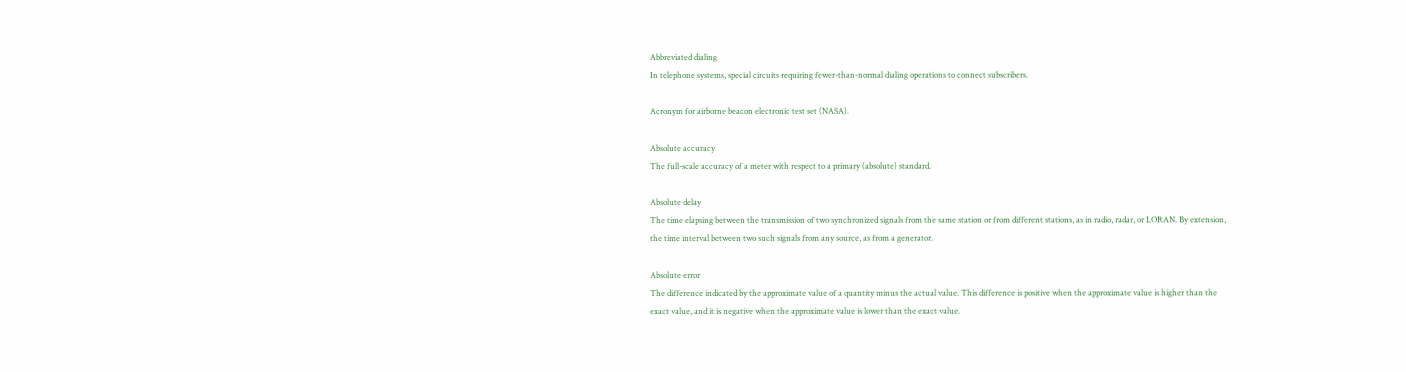Abbreviated dialing
In telephone systems, special circuits requiring fewer-than-normal dialing operations to connect subscribers.

Acronym for airborne beacon electronic test set (NASA).

Absolute accuracy
The full-scale accuracy of a meter with respect to a primary (absolute) standard.

Absolute delay
The time elapsing between the transmission of two synchronized signals from the same station or from different stations, as in radio, radar, or LORAN. By extension, the time interval between two such signals from any source, as from a generator.

Absolute error
The difference indicated by the approximate value of a quantity minus the actual value. This difference is positive when the approximate value is higher than the exact value, and it is negative when the approximate value is lower than the exact value.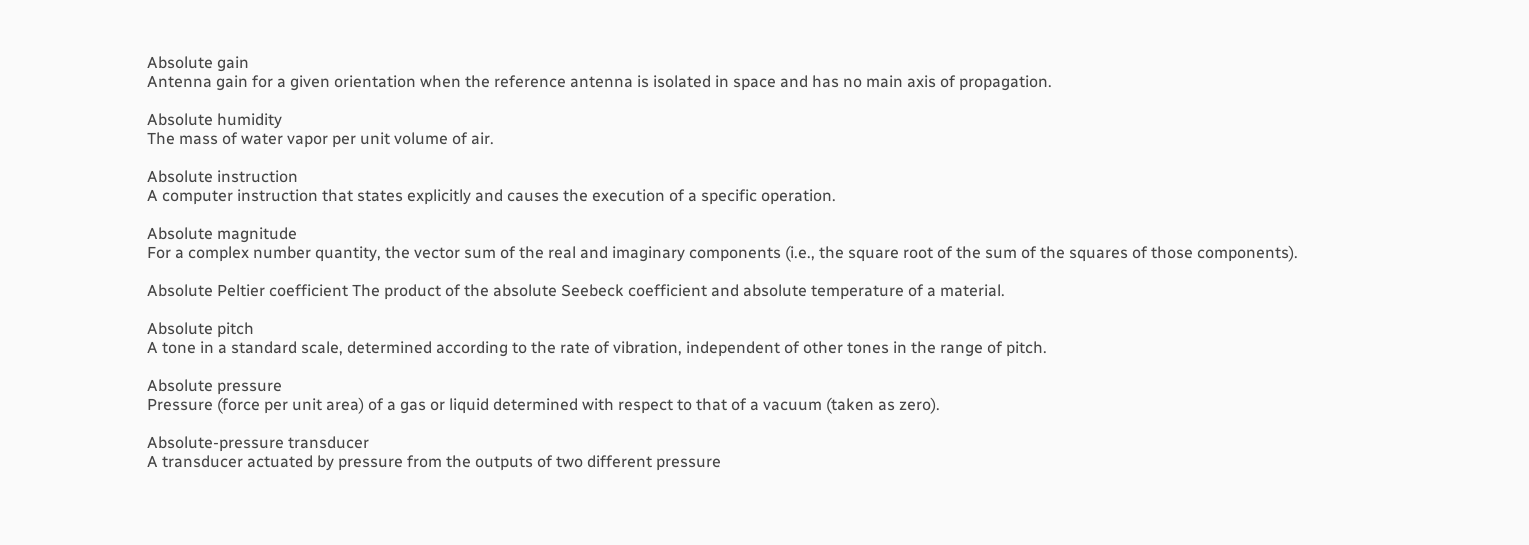Absolute gain
Antenna gain for a given orientation when the reference antenna is isolated in space and has no main axis of propagation.

Absolute humidity
The mass of water vapor per unit volume of air.

Absolute instruction
A computer instruction that states explicitly and causes the execution of a specific operation.

Absolute magnitude
For a complex number quantity, the vector sum of the real and imaginary components (i.e., the square root of the sum of the squares of those components).

Absolute Peltier coefficient The product of the absolute Seebeck coefficient and absolute temperature of a material.

Absolute pitch
A tone in a standard scale, determined according to the rate of vibration, independent of other tones in the range of pitch.

Absolute pressure
Pressure (force per unit area) of a gas or liquid determined with respect to that of a vacuum (taken as zero).

Absolute-pressure transducer
A transducer actuated by pressure from the outputs of two different pressure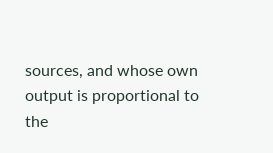sources, and whose own output is proportional to the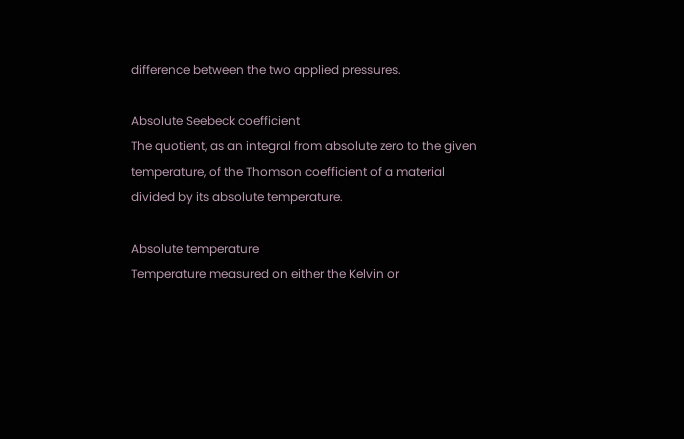difference between the two applied pressures.

Absolute Seebeck coefficient
The quotient, as an integral from absolute zero to the given temperature, of the Thomson coefficient of a material divided by its absolute temperature.

Absolute temperature
Temperature measured on either the Kelvin or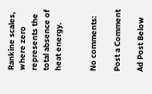Rankine scales, where zero represents the total absence of heat energy.


No comments:

Post a Comment

Ad Post Below